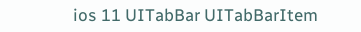ios 11 UITabBar UITabBarItem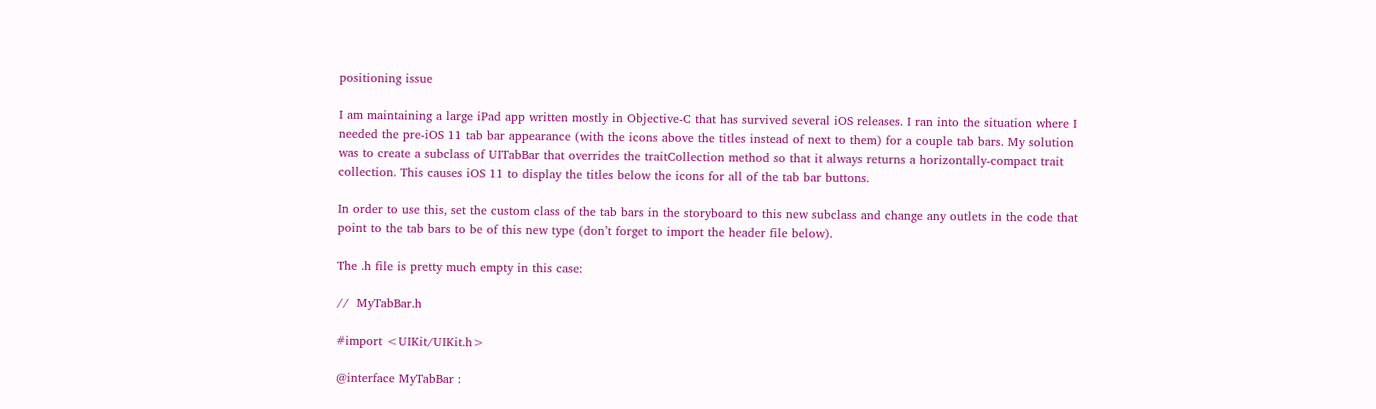positioning issue

I am maintaining a large iPad app written mostly in Objective-C that has survived several iOS releases. I ran into the situation where I needed the pre-iOS 11 tab bar appearance (with the icons above the titles instead of next to them) for a couple tab bars. My solution was to create a subclass of UITabBar that overrides the traitCollection method so that it always returns a horizontally-compact trait collection. This causes iOS 11 to display the titles below the icons for all of the tab bar buttons.

In order to use this, set the custom class of the tab bars in the storyboard to this new subclass and change any outlets in the code that point to the tab bars to be of this new type (don’t forget to import the header file below).

The .h file is pretty much empty in this case:

//  MyTabBar.h

#import <UIKit/UIKit.h>

@interface MyTabBar :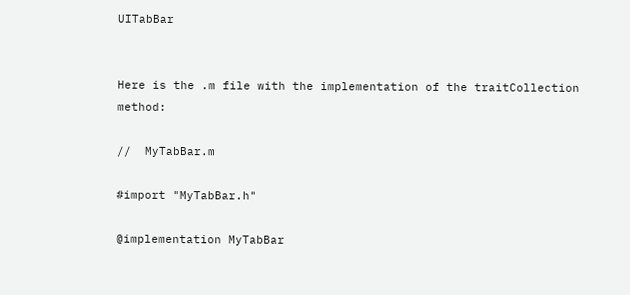UITabBar


Here is the .m file with the implementation of the traitCollection method:

//  MyTabBar.m

#import "MyTabBar.h"

@implementation MyTabBar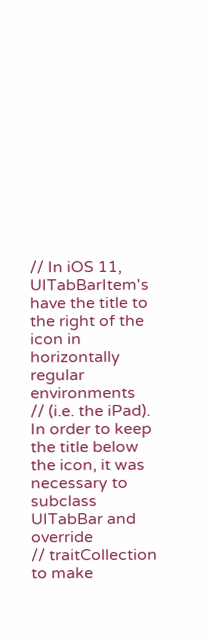// In iOS 11, UITabBarItem's have the title to the right of the icon in horizontally regular environments
// (i.e. the iPad).  In order to keep the title below the icon, it was necessary to subclass UITabBar and override
// traitCollection to make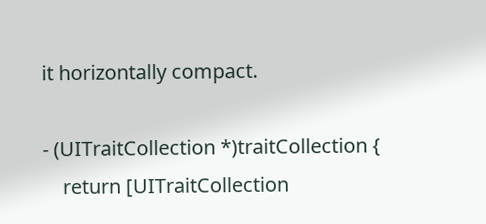it horizontally compact.

- (UITraitCollection *)traitCollection {
    return [UITraitCollection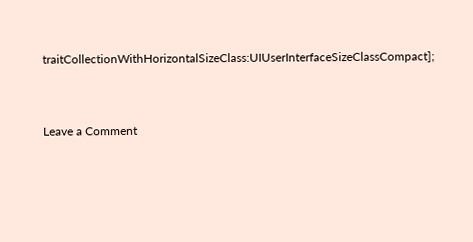traitCollectionWithHorizontalSizeClass:UIUserInterfaceSizeClassCompact];


Leave a Comment